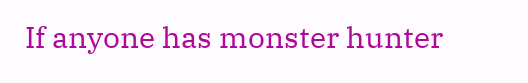If anyone has monster hunter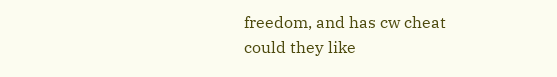freedom, and has cw cheat could they like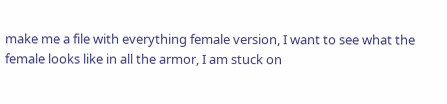make me a file with everything female version, I want to see what the female looks like in all the armor, I am stuck on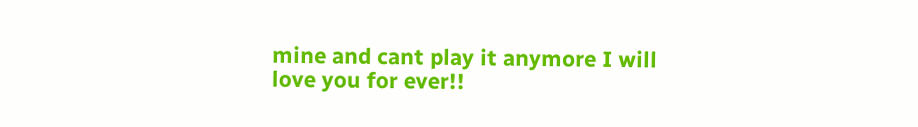mine and cant play it anymore I will love you for ever!!